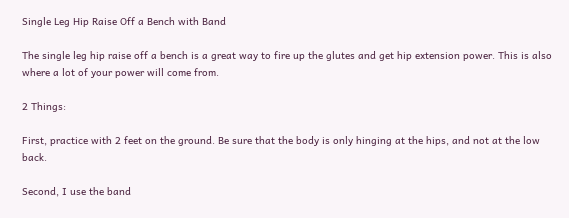Single Leg Hip Raise Off a Bench with Band

The single leg hip raise off a bench is a great way to fire up the glutes and get hip extension power. This is also where a lot of your power will come from.

2 Things:

First, practice with 2 feet on the ground. Be sure that the body is only hinging at the hips, and not at the low back.

Second, I use the band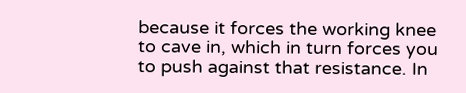because it forces the working knee to cave in, which in turn forces you to push against that resistance. In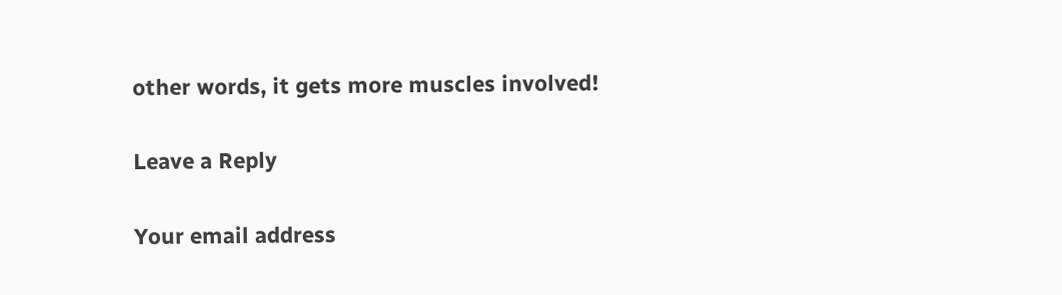other words, it gets more muscles involved!

Leave a Reply

Your email address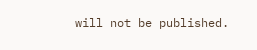will not be published.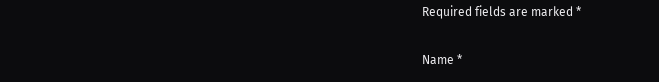Required fields are marked *

Name *